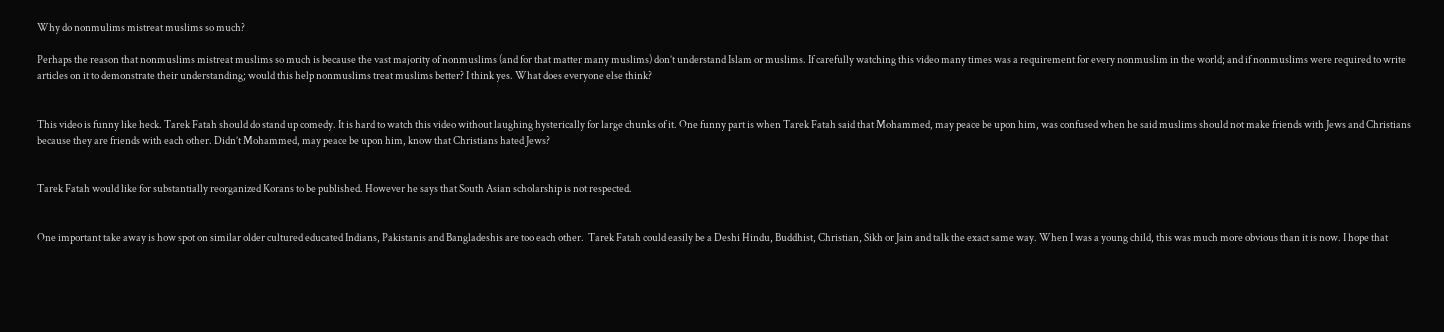Why do nonmulims mistreat muslims so much?

Perhaps the reason that nonmuslims mistreat muslims so much is because the vast majority of nonmuslims (and for that matter many muslims) don’t understand Islam or muslims. If carefully watching this video many times was a requirement for every nonmuslim in the world; and if nonmuslims were required to write articles on it to demonstrate their understanding; would this help nonmuslims treat muslims better? I think yes. What does everyone else think?


This video is funny like heck. Tarek Fatah should do stand up comedy. It is hard to watch this video without laughing hysterically for large chunks of it. One funny part is when Tarek Fatah said that Mohammed, may peace be upon him, was confused when he said muslims should not make friends with Jews and Christians because they are friends with each other. Didn’t Mohammed, may peace be upon him, know that Christians hated Jews?


Tarek Fatah would like for substantially reorganized Korans to be published. However he says that South Asian scholarship is not respected.


One important take away is how spot on similar older cultured educated Indians, Pakistanis and Bangladeshis are too each other.  Tarek Fatah could easily be a Deshi Hindu, Buddhist, Christian, Sikh or Jain and talk the exact same way. When I was a young child, this was much more obvious than it is now. I hope that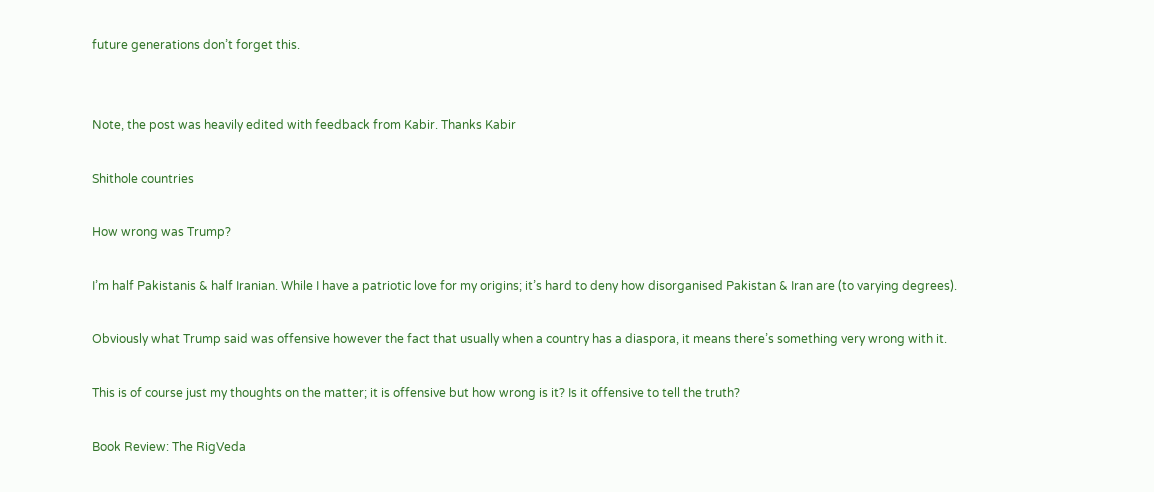future generations don’t forget this.


Note, the post was heavily edited with feedback from Kabir. Thanks Kabir

Shithole countries

How wrong was Trump?

I’m half Pakistanis & half Iranian. While I have a patriotic love for my origins; it’s hard to deny how disorganised Pakistan & Iran are (to varying degrees).

Obviously what Trump said was offensive however the fact that usually when a country has a diaspora, it means there’s something very wrong with it.

This is of course just my thoughts on the matter; it is offensive but how wrong is it? Is it offensive to tell the truth?

Book Review: The RigVeda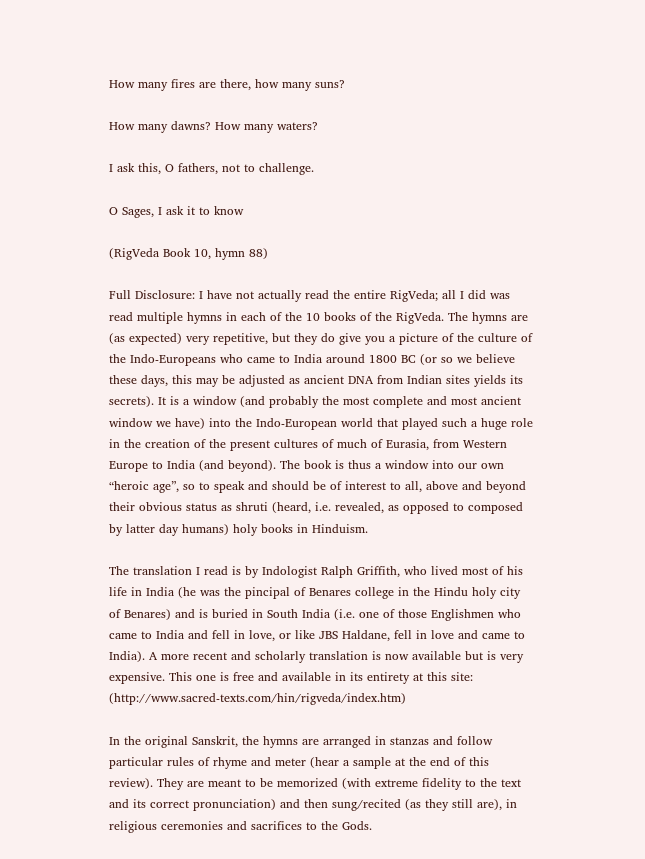How many fires are there, how many suns?

How many dawns? How many waters?

I ask this, O fathers, not to challenge.

O Sages, I ask it to know

(RigVeda Book 10, hymn 88)

Full Disclosure: I have not actually read the entire RigVeda; all I did was read multiple hymns in each of the 10 books of the RigVeda. The hymns are (as expected) very repetitive, but they do give you a picture of the culture of the Indo-Europeans who came to India around 1800 BC (or so we believe these days, this may be adjusted as ancient DNA from Indian sites yields its secrets). It is a window (and probably the most complete and most ancient window we have) into the Indo-European world that played such a huge role in the creation of the present cultures of much of Eurasia, from Western Europe to India (and beyond). The book is thus a window into our own “heroic age”, so to speak and should be of interest to all, above and beyond their obvious status as shruti (heard, i.e. revealed, as opposed to composed by latter day humans) holy books in Hinduism.

The translation I read is by Indologist Ralph Griffith, who lived most of his life in India (he was the pincipal of Benares college in the Hindu holy city of Benares) and is buried in South India (i.e. one of those Englishmen who came to India and fell in love, or like JBS Haldane, fell in love and came to India). A more recent and scholarly translation is now available but is very expensive. This one is free and available in its entirety at this site:  (http://www.sacred-texts.com/hin/rigveda/index.htm)

In the original Sanskrit, the hymns are arranged in stanzas and follow particular rules of rhyme and meter (hear a sample at the end of this review). They are meant to be memorized (with extreme fidelity to the text and its correct pronunciation) and then sung/recited (as they still are), in religious ceremonies and sacrifices to the Gods.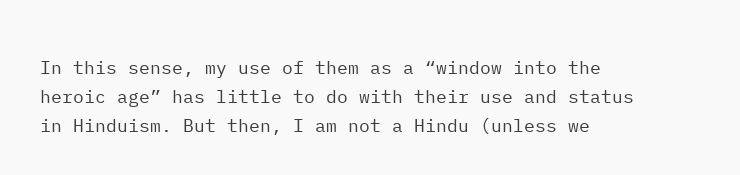In this sense, my use of them as a “window into the heroic age” has little to do with their use and status in Hinduism. But then, I am not a Hindu (unless we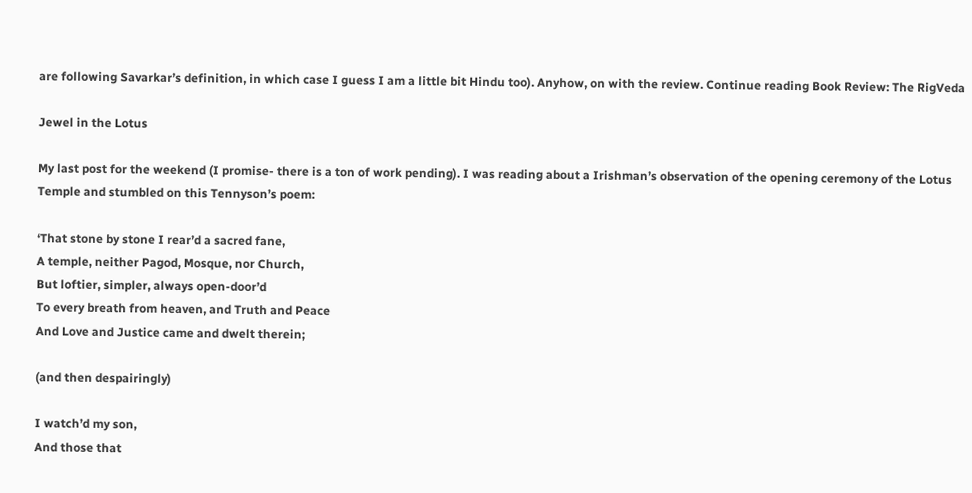are following Savarkar’s definition, in which case I guess I am a little bit Hindu too). Anyhow, on with the review. Continue reading Book Review: The RigVeda

Jewel in the Lotus

My last post for the weekend (I promise- there is a ton of work pending). I was reading about a Irishman’s observation of the opening ceremony of the Lotus Temple and stumbled on this Tennyson’s poem:

‘That stone by stone I rear’d a sacred fane,
A temple, neither Pagod, Mosque, nor Church,
But loftier, simpler, always open-door’d
To every breath from heaven, and Truth and Peace
And Love and Justice came and dwelt therein;

(and then despairingly)

I watch’d my son,
And those that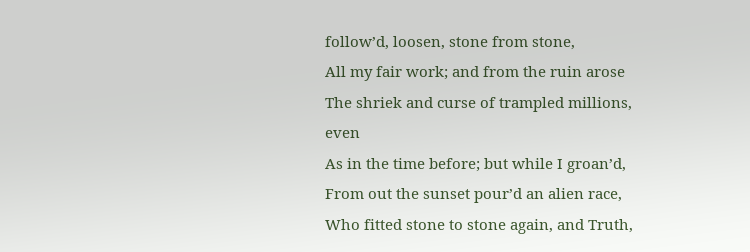follow’d, loosen, stone from stone,
All my fair work; and from the ruin arose
The shriek and curse of trampled millions, even
As in the time before; but while I groan’d,
From out the sunset pour’d an alien race,
Who fitted stone to stone again, and Truth,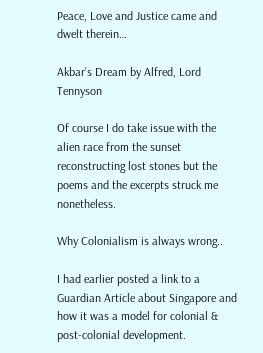Peace, Love and Justice came and dwelt therein…

Akbar’s Dream by Alfred, Lord Tennyson

Of course I do take issue with the alien race from the sunset reconstructing lost stones but the poems and the excerpts struck me nonetheless.

Why Colonialism is always wrong..

I had earlier posted a link to a Guardian Article about Singapore and how it was a model for colonial & post-colonial development.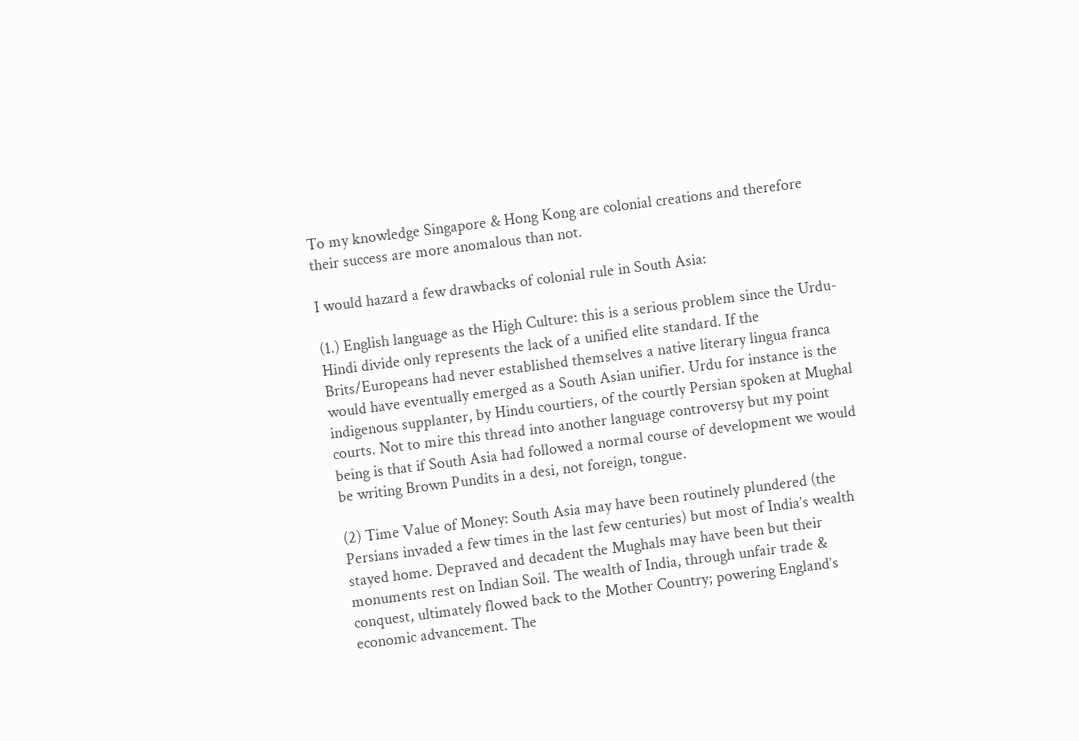To my knowledge Singapore & Hong Kong are colonial creations and therefore their success are more anomalous than not.

I would hazard a few drawbacks of colonial rule in South Asia:

(1.) English language as the High Culture: this is a serious problem since the Urdu-Hindi divide only represents the lack of a unified elite standard. If the Brits/Europeans had never established themselves a native literary lingua franca would have eventually emerged as a South Asian unifier. Urdu for instance is the indigenous supplanter, by Hindu courtiers, of the courtly Persian spoken at Mughal courts. Not to mire this thread into another language controversy but my point being is that if South Asia had followed a normal course of development we would be writing Brown Pundits in a desi, not foreign, tongue.

(2) Time Value of Money: South Asia may have been routinely plundered (the Persians invaded a few times in the last few centuries) but most of India’s wealth stayed home. Depraved and decadent the Mughals may have been but their monuments rest on Indian Soil. The wealth of India, through unfair trade & conquest, ultimately flowed back to the Mother Country; powering England’s economic advancement. The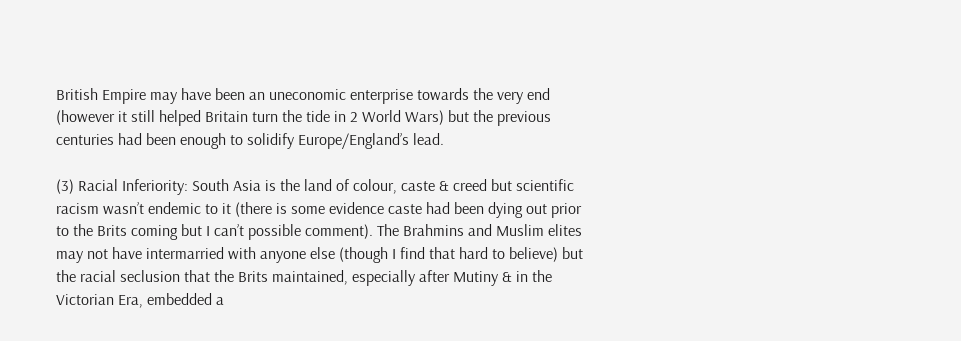British Empire may have been an uneconomic enterprise towards the very end (however it still helped Britain turn the tide in 2 World Wars) but the previous centuries had been enough to solidify Europe/England’s lead.

(3) Racial Inferiority: South Asia is the land of colour, caste & creed but scientific racism wasn’t endemic to it (there is some evidence caste had been dying out prior to the Brits coming but I can’t possible comment). The Brahmins and Muslim elites may not have intermarried with anyone else (though I find that hard to believe) but the racial seclusion that the Brits maintained, especially after Mutiny & in the Victorian Era, embedded a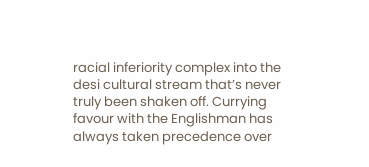racial inferiority complex into the desi cultural stream that’s never truly been shaken off. Currying favour with the Englishman has always taken precedence over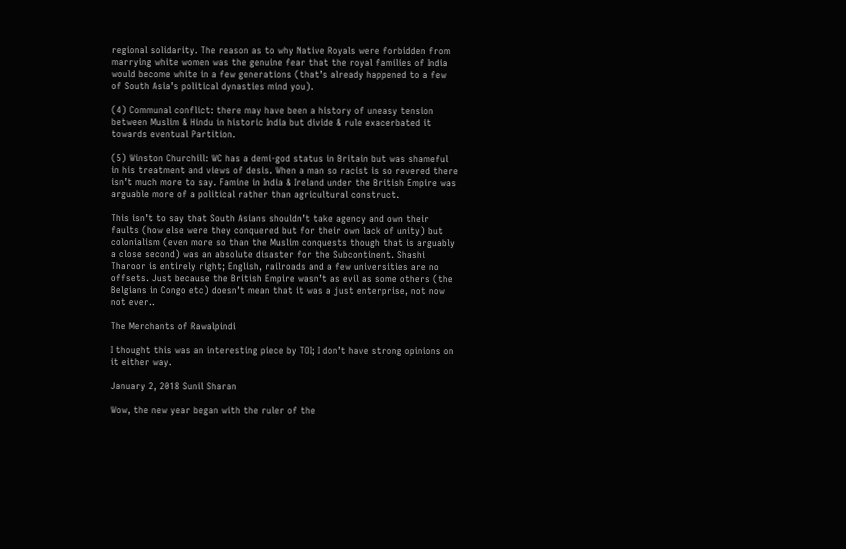regional solidarity. The reason as to why Native Royals were forbidden from marrying white women was the genuine fear that the royal families of India would become white in a few generations (that’s already happened to a few of South Asia’s political dynasties mind you).

(4) Communal conflict: there may have been a history of uneasy tension between Muslim & Hindu in historic India but divide & rule exacerbated it towards eventual Partition.

(5) Winston Churchill: WC has a demi-god status in Britain but was shameful in his treatment and views of desis. When a man so racist is so revered there isn’t much more to say. Famine in India & Ireland under the British Empire was arguable more of a political rather than agricultural construct.

This isn’t to say that South Asians shouldn’t take agency and own their faults (how else were they conquered but for their own lack of unity) but colonialism (even more so than the Muslim conquests though that is arguably a close second) was an absolute disaster for the Subcontinent. Shashi Tharoor is entirely right; English, railroads and a few universities are no offsets. Just because the British Empire wasn’t as evil as some others (the Belgians in Congo etc) doesn’t mean that it was a just enterprise, not now not ever..

The Merchants of Rawalpindi

I thought this was an interesting piece by TOI; I don’t have strong opinions on it either way.

January 2, 2018 Sunil Sharan

Wow, the new year began with the ruler of the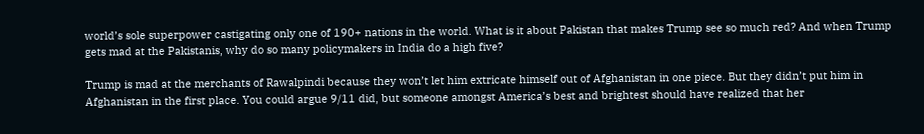world’s sole superpower castigating only one of 190+ nations in the world. What is it about Pakistan that makes Trump see so much red? And when Trump gets mad at the Pakistanis, why do so many policymakers in India do a high five?

Trump is mad at the merchants of Rawalpindi because they won’t let him extricate himself out of Afghanistan in one piece. But they didn’t put him in Afghanistan in the first place. You could argue 9/11 did, but someone amongst America’s best and brightest should have realized that her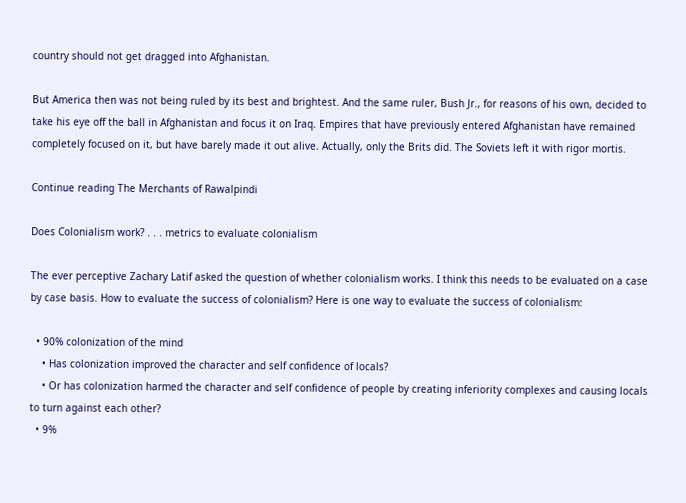country should not get dragged into Afghanistan.

But America then was not being ruled by its best and brightest. And the same ruler, Bush Jr., for reasons of his own, decided to take his eye off the ball in Afghanistan and focus it on Iraq. Empires that have previously entered Afghanistan have remained completely focused on it, but have barely made it out alive. Actually, only the Brits did. The Soviets left it with rigor mortis.

Continue reading The Merchants of Rawalpindi

Does Colonialism work? . . . metrics to evaluate colonialism

The ever perceptive Zachary Latif asked the question of whether colonialism works. I think this needs to be evaluated on a case by case basis. How to evaluate the success of colonialism? Here is one way to evaluate the success of colonialism:

  • 90% colonization of the mind
    • Has colonization improved the character and self confidence of locals?
    • Or has colonization harmed the character and self confidence of people by creating inferiority complexes and causing locals to turn against each other?
  • 9%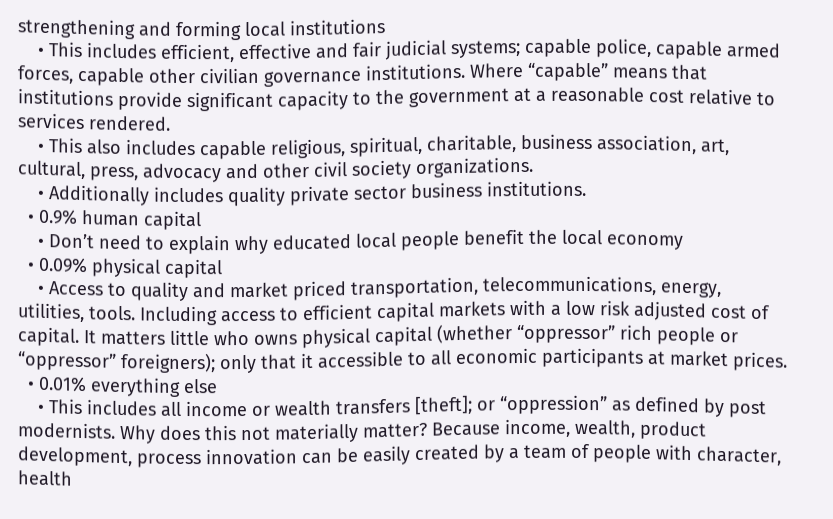strengthening and forming local institutions
    • This includes efficient, effective and fair judicial systems; capable police, capable armed forces, capable other civilian governance institutions. Where “capable” means that institutions provide significant capacity to the government at a reasonable cost relative to services rendered.
    • This also includes capable religious, spiritual, charitable, business association, art, cultural, press, advocacy and other civil society organizations.
    • Additionally includes quality private sector business institutions.
  • 0.9% human capital
    • Don’t need to explain why educated local people benefit the local economy
  • 0.09% physical capital
    • Access to quality and market priced transportation, telecommunications, energy, utilities, tools. Including access to efficient capital markets with a low risk adjusted cost of capital. It matters little who owns physical capital (whether “oppressor” rich people or “oppressor” foreigners); only that it accessible to all economic participants at market prices.
  • 0.01% everything else
    • This includes all income or wealth transfers [theft]; or “oppression” as defined by post modernists. Why does this not materially matter? Because income, wealth, product development, process innovation can be easily created by a team of people with character, health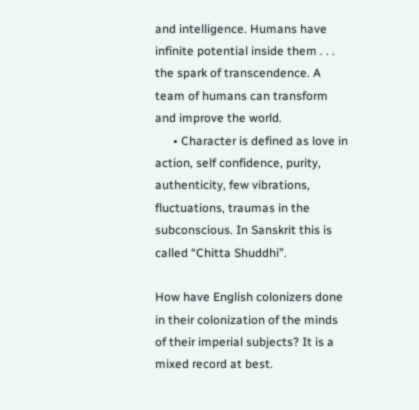and intelligence. Humans have infinite potential inside them . . . the spark of transcendence. A team of humans can transform and improve the world.
      • Character is defined as love in action, self confidence, purity, authenticity, few vibrations, fluctuations, traumas in the subconscious. In Sanskrit this is called “Chitta Shuddhi”.

How have English colonizers done in their colonization of the minds of their imperial subjects? It is a mixed record at best.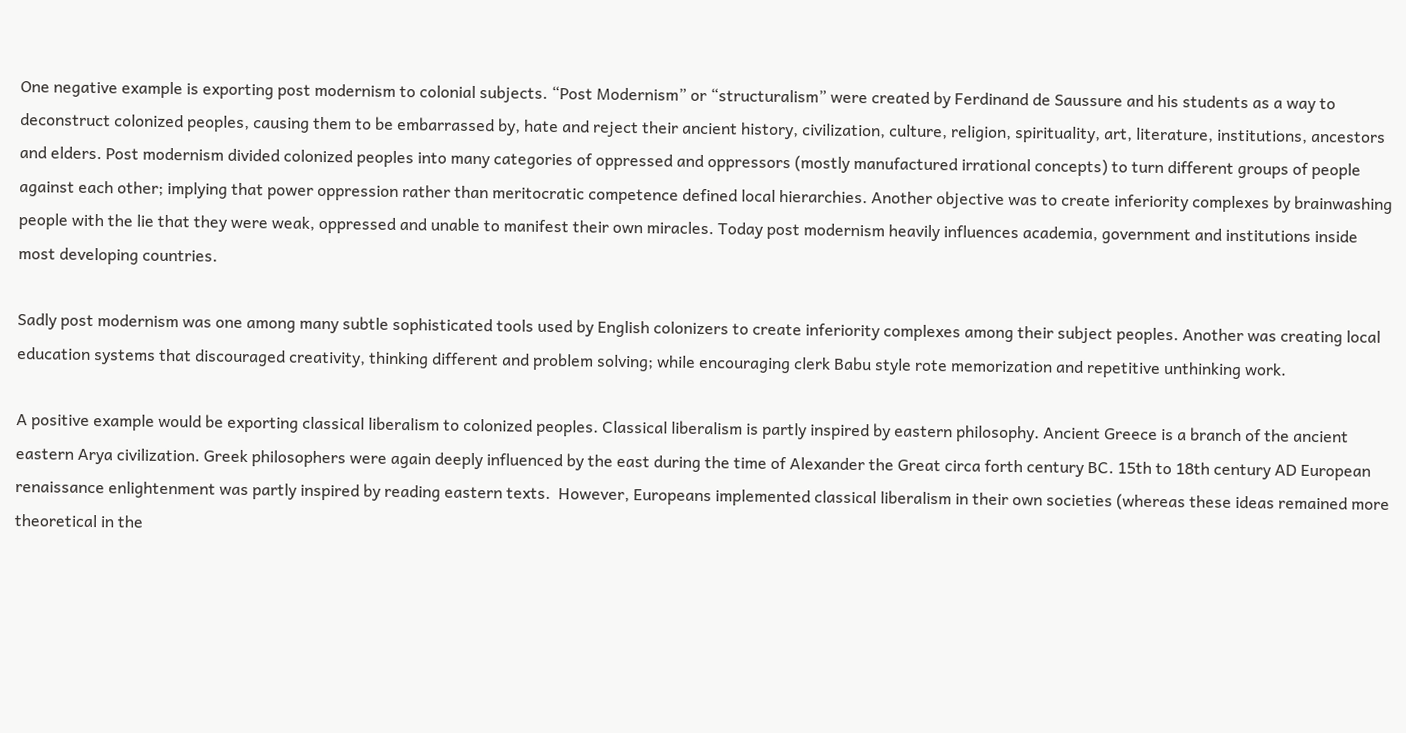One negative example is exporting post modernism to colonial subjects. “Post Modernism” or “structuralism” were created by Ferdinand de Saussure and his students as a way to deconstruct colonized peoples, causing them to be embarrassed by, hate and reject their ancient history, civilization, culture, religion, spirituality, art, literature, institutions, ancestors and elders. Post modernism divided colonized peoples into many categories of oppressed and oppressors (mostly manufactured irrational concepts) to turn different groups of people against each other; implying that power oppression rather than meritocratic competence defined local hierarchies. Another objective was to create inferiority complexes by brainwashing people with the lie that they were weak, oppressed and unable to manifest their own miracles. Today post modernism heavily influences academia, government and institutions inside most developing countries.

Sadly post modernism was one among many subtle sophisticated tools used by English colonizers to create inferiority complexes among their subject peoples. Another was creating local education systems that discouraged creativity, thinking different and problem solving; while encouraging clerk Babu style rote memorization and repetitive unthinking work.

A positive example would be exporting classical liberalism to colonized peoples. Classical liberalism is partly inspired by eastern philosophy. Ancient Greece is a branch of the ancient eastern Arya civilization. Greek philosophers were again deeply influenced by the east during the time of Alexander the Great circa forth century BC. 15th to 18th century AD European renaissance enlightenment was partly inspired by reading eastern texts.  However, Europeans implemented classical liberalism in their own societies (whereas these ideas remained more theoretical in the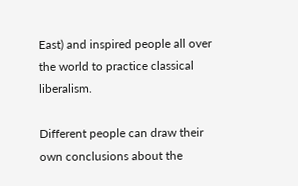East) and inspired people all over the world to practice classical liberalism.

Different people can draw their own conclusions about the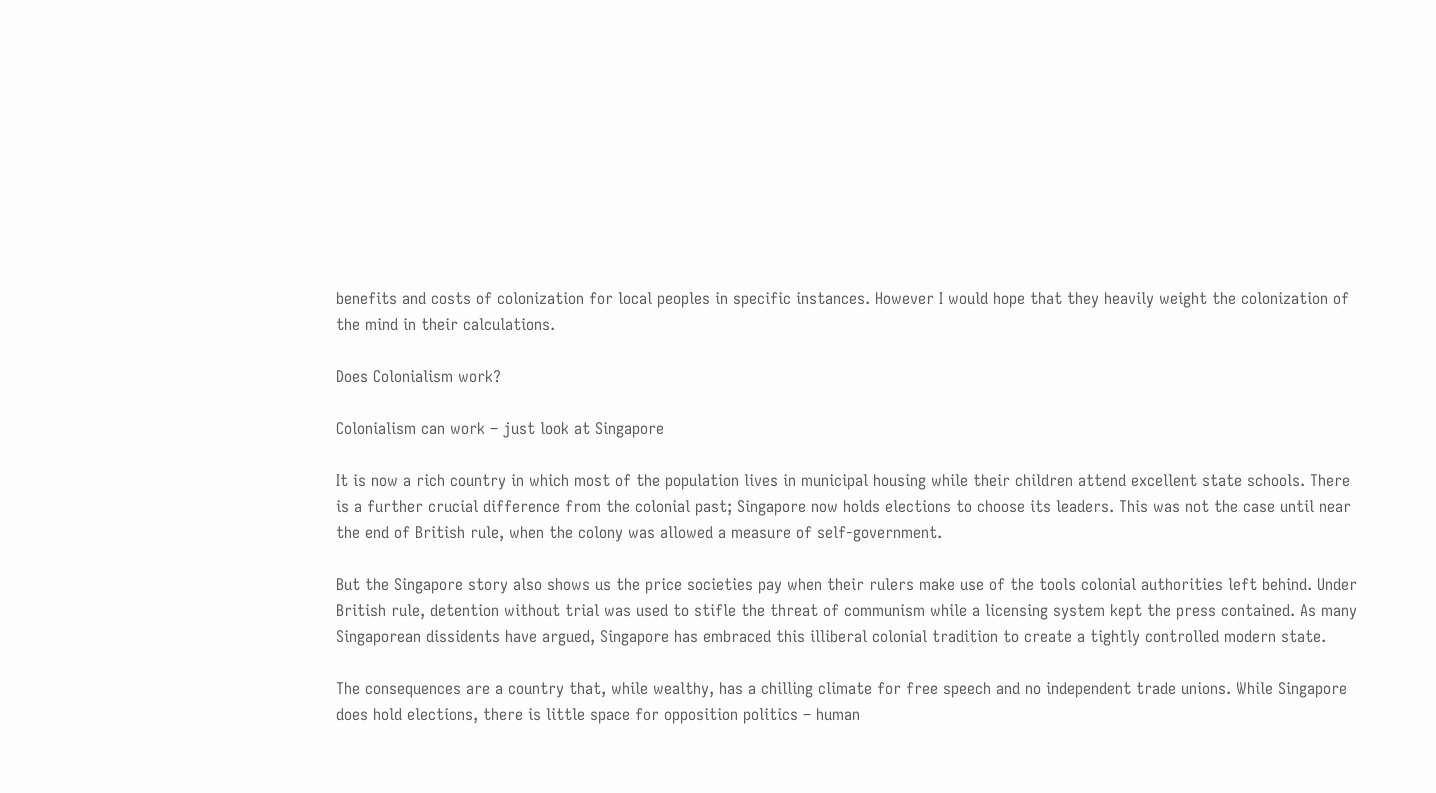benefits and costs of colonization for local peoples in specific instances. However I would hope that they heavily weight the colonization of the mind in their calculations.

Does Colonialism work?

Colonialism can work – just look at Singapore

It is now a rich country in which most of the population lives in municipal housing while their children attend excellent state schools. There is a further crucial difference from the colonial past; Singapore now holds elections to choose its leaders. This was not the case until near the end of British rule, when the colony was allowed a measure of self-government.

But the Singapore story also shows us the price societies pay when their rulers make use of the tools colonial authorities left behind. Under British rule, detention without trial was used to stifle the threat of communism while a licensing system kept the press contained. As many Singaporean dissidents have argued, Singapore has embraced this illiberal colonial tradition to create a tightly controlled modern state.

The consequences are a country that, while wealthy, has a chilling climate for free speech and no independent trade unions. While Singapore does hold elections, there is little space for opposition politics – human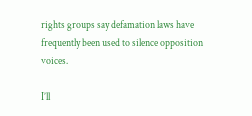rights groups say defamation laws have frequently been used to silence opposition voices.

I’ll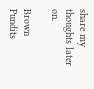share my thoughts later on.

Brown Pundits